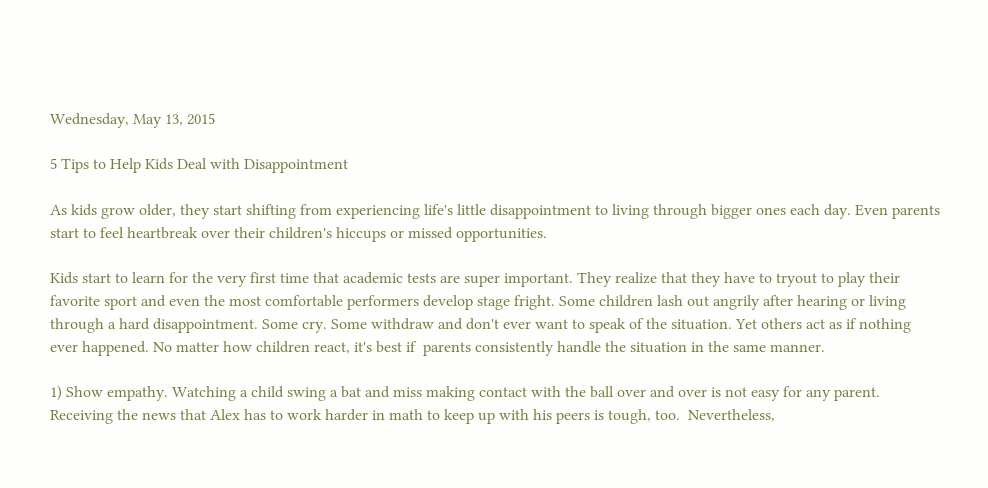Wednesday, May 13, 2015

5 Tips to Help Kids Deal with Disappointment

As kids grow older, they start shifting from experiencing life's little disappointment to living through bigger ones each day. Even parents start to feel heartbreak over their children's hiccups or missed opportunities.

Kids start to learn for the very first time that academic tests are super important. They realize that they have to tryout to play their favorite sport and even the most comfortable performers develop stage fright. Some children lash out angrily after hearing or living through a hard disappointment. Some cry. Some withdraw and don't ever want to speak of the situation. Yet others act as if nothing ever happened. No matter how children react, it's best if  parents consistently handle the situation in the same manner.

1) Show empathy. Watching a child swing a bat and miss making contact with the ball over and over is not easy for any parent. Receiving the news that Alex has to work harder in math to keep up with his peers is tough, too.  Nevertheless,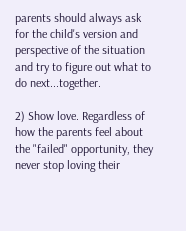parents should always ask for the child's version and perspective of the situation and try to figure out what to do next...together.

2) Show love. Regardless of how the parents feel about the "failed" opportunity, they never stop loving their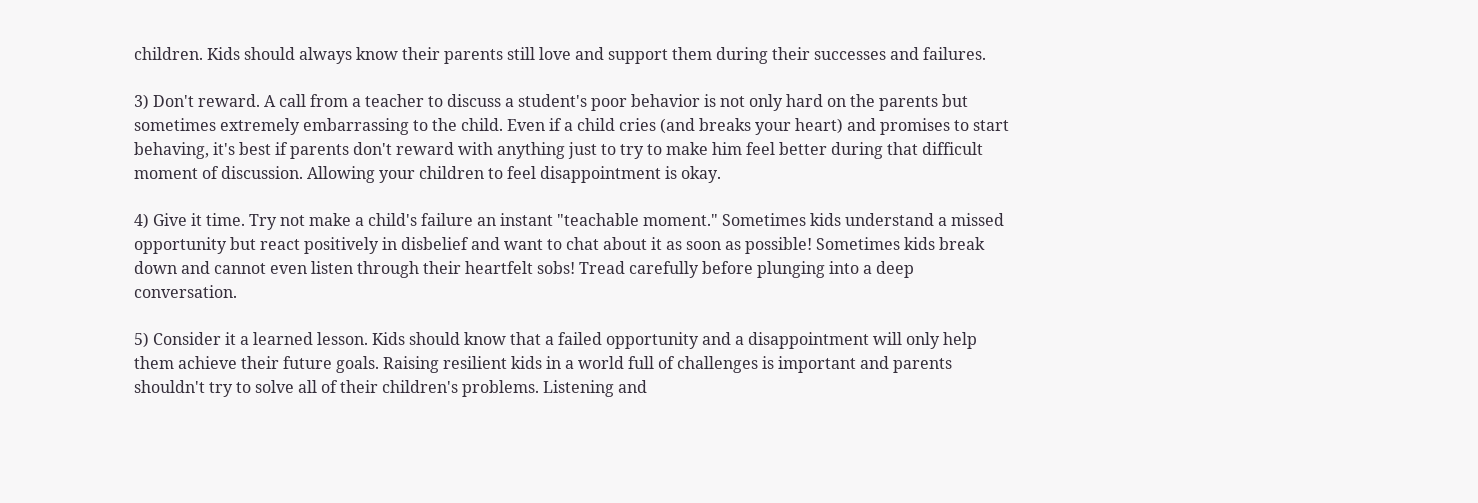children. Kids should always know their parents still love and support them during their successes and failures.

3) Don't reward. A call from a teacher to discuss a student's poor behavior is not only hard on the parents but sometimes extremely embarrassing to the child. Even if a child cries (and breaks your heart) and promises to start behaving, it's best if parents don't reward with anything just to try to make him feel better during that difficult moment of discussion. Allowing your children to feel disappointment is okay.

4) Give it time. Try not make a child's failure an instant "teachable moment." Sometimes kids understand a missed opportunity but react positively in disbelief and want to chat about it as soon as possible! Sometimes kids break down and cannot even listen through their heartfelt sobs! Tread carefully before plunging into a deep conversation.

5) Consider it a learned lesson. Kids should know that a failed opportunity and a disappointment will only help them achieve their future goals. Raising resilient kids in a world full of challenges is important and parents shouldn't try to solve all of their children's problems. Listening and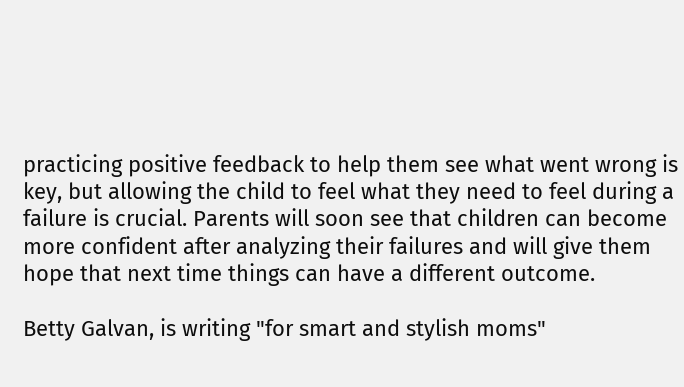practicing positive feedback to help them see what went wrong is key, but allowing the child to feel what they need to feel during a failure is crucial. Parents will soon see that children can become more confident after analyzing their failures and will give them hope that next time things can have a different outcome.

Betty Galvan, is writing "for smart and stylish moms"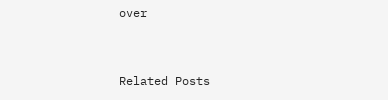over


Related Posts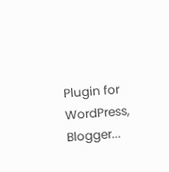Plugin for WordPress, Blogger...